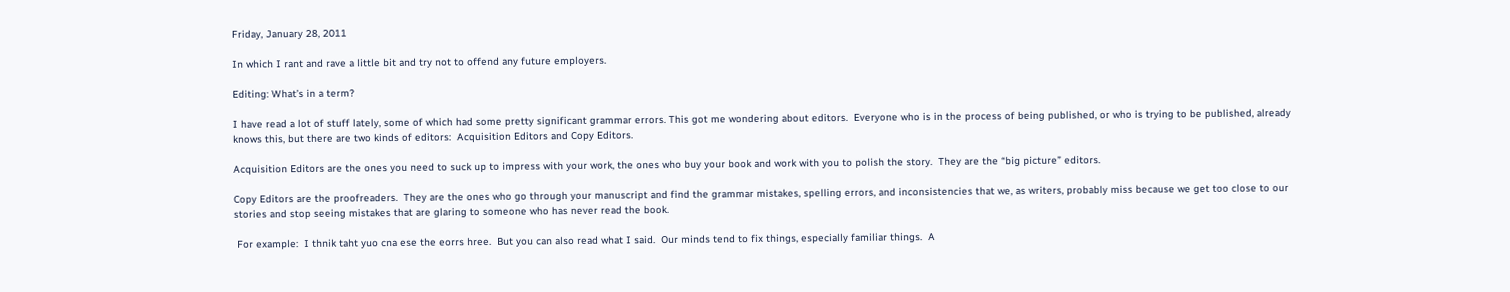Friday, January 28, 2011

In which I rant and rave a little bit and try not to offend any future employers.

Editing: What’s in a term?

I have read a lot of stuff lately, some of which had some pretty significant grammar errors. This got me wondering about editors.  Everyone who is in the process of being published, or who is trying to be published, already knows this, but there are two kinds of editors:  Acquisition Editors and Copy Editors.

Acquisition Editors are the ones you need to suck up to impress with your work, the ones who buy your book and work with you to polish the story.  They are the “big picture” editors.

Copy Editors are the proofreaders.  They are the ones who go through your manuscript and find the grammar mistakes, spelling errors, and inconsistencies that we, as writers, probably miss because we get too close to our stories and stop seeing mistakes that are glaring to someone who has never read the book.

 For example:  I thnik taht yuo cna ese the eorrs hree.  But you can also read what I said.  Our minds tend to fix things, especially familiar things.  A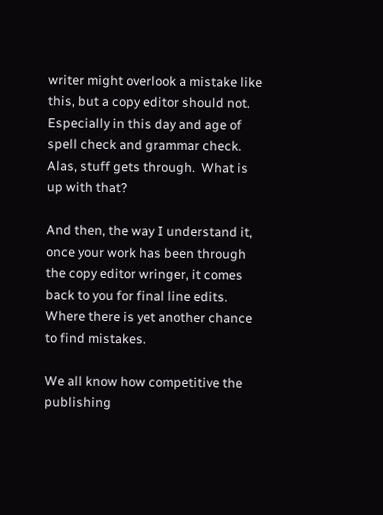writer might overlook a mistake like this, but a copy editor should not.  Especially in this day and age of spell check and grammar check.  Alas, stuff gets through.  What is up with that?

And then, the way I understand it, once your work has been through the copy editor wringer, it comes back to you for final line edits.  Where there is yet another chance to find mistakes.

We all know how competitive the publishing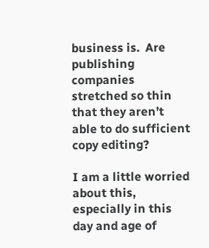business is.  Are publishing companies stretched so thin that they aren’t able to do sufficient copy editing?

I am a little worried about this, especially in this day and age of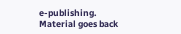e-publishing.  Material goes back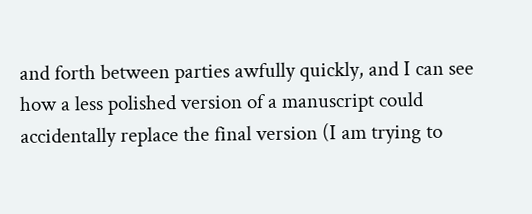and forth between parties awfully quickly, and I can see how a less polished version of a manuscript could accidentally replace the final version (I am trying to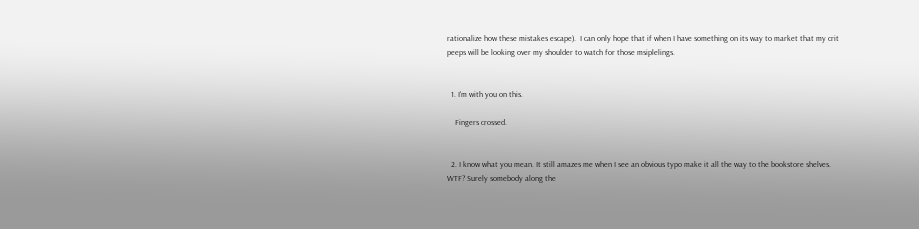rationalize how these mistakes escape).  I can only hope that if when I have something on its way to market that my crit peeps will be looking over my shoulder to watch for those msiplelings.


  1. I'm with you on this.

    Fingers crossed.


  2. I know what you mean. It still amazes me when I see an obvious typo make it all the way to the bookstore shelves. WTF? Surely somebody along the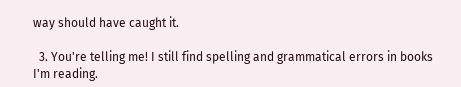way should have caught it.

  3. You're telling me! I still find spelling and grammatical errors in books I'm reading.